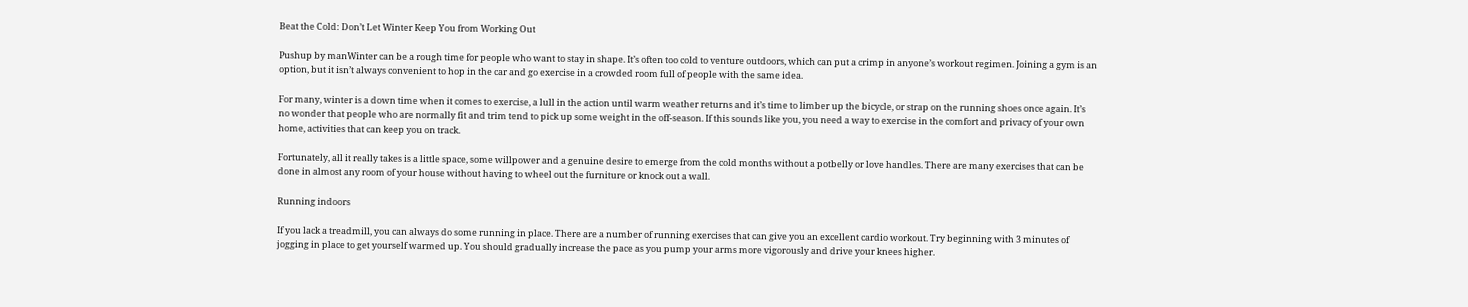Beat the Cold: Don’t Let Winter Keep You from Working Out

Pushup by manWinter can be a rough time for people who want to stay in shape. It’s often too cold to venture outdoors, which can put a crimp in anyone’s workout regimen. Joining a gym is an option, but it isn’t always convenient to hop in the car and go exercise in a crowded room full of people with the same idea.

For many, winter is a down time when it comes to exercise, a lull in the action until warm weather returns and it’s time to limber up the bicycle, or strap on the running shoes once again. It’s no wonder that people who are normally fit and trim tend to pick up some weight in the off-season. If this sounds like you, you need a way to exercise in the comfort and privacy of your own home, activities that can keep you on track.

Fortunately, all it really takes is a little space, some willpower and a genuine desire to emerge from the cold months without a potbelly or love handles. There are many exercises that can be done in almost any room of your house without having to wheel out the furniture or knock out a wall.

Running indoors

If you lack a treadmill, you can always do some running in place. There are a number of running exercises that can give you an excellent cardio workout. Try beginning with 3 minutes of jogging in place to get yourself warmed up. You should gradually increase the pace as you pump your arms more vigorously and drive your knees higher.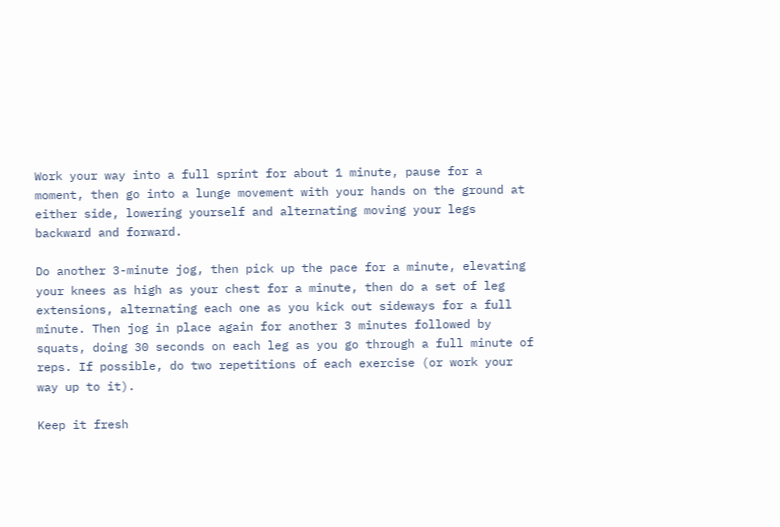Work your way into a full sprint for about 1 minute, pause for a moment, then go into a lunge movement with your hands on the ground at either side, lowering yourself and alternating moving your legs backward and forward.

Do another 3-minute jog, then pick up the pace for a minute, elevating your knees as high as your chest for a minute, then do a set of leg extensions, alternating each one as you kick out sideways for a full minute. Then jog in place again for another 3 minutes followed by squats, doing 30 seconds on each leg as you go through a full minute of reps. If possible, do two repetitions of each exercise (or work your way up to it).

Keep it fresh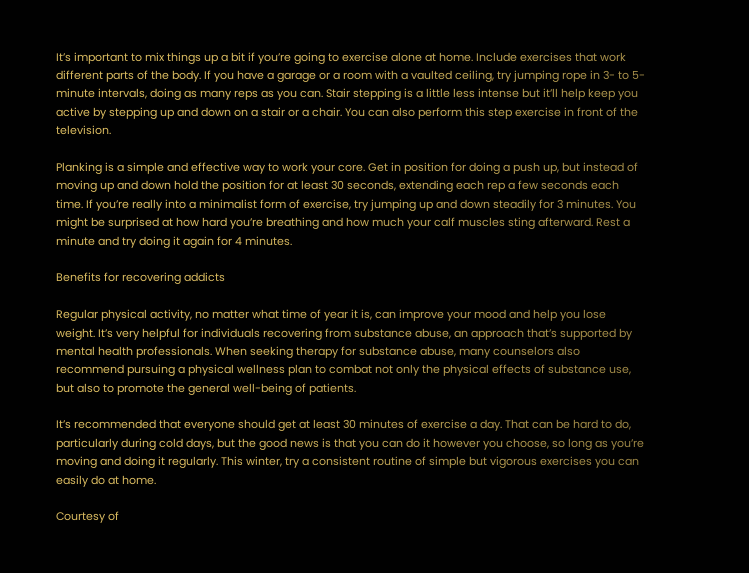It’s important to mix things up a bit if you’re going to exercise alone at home. Include exercises that work different parts of the body. If you have a garage or a room with a vaulted ceiling, try jumping rope in 3- to 5-minute intervals, doing as many reps as you can. Stair stepping is a little less intense but it’ll help keep you active by stepping up and down on a stair or a chair. You can also perform this step exercise in front of the television.

Planking is a simple and effective way to work your core. Get in position for doing a push up, but instead of moving up and down hold the position for at least 30 seconds, extending each rep a few seconds each time. If you’re really into a minimalist form of exercise, try jumping up and down steadily for 3 minutes. You might be surprised at how hard you’re breathing and how much your calf muscles sting afterward. Rest a minute and try doing it again for 4 minutes.

Benefits for recovering addicts

Regular physical activity, no matter what time of year it is, can improve your mood and help you lose weight. It’s very helpful for individuals recovering from substance abuse, an approach that’s supported by mental health professionals. When seeking therapy for substance abuse, many counselors also recommend pursuing a physical wellness plan to combat not only the physical effects of substance use, but also to promote the general well-being of patients.

It’s recommended that everyone should get at least 30 minutes of exercise a day. That can be hard to do, particularly during cold days, but the good news is that you can do it however you choose, so long as you’re moving and doing it regularly. This winter, try a consistent routine of simple but vigorous exercises you can easily do at home.

Courtesy of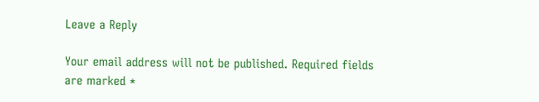Leave a Reply

Your email address will not be published. Required fields are marked *